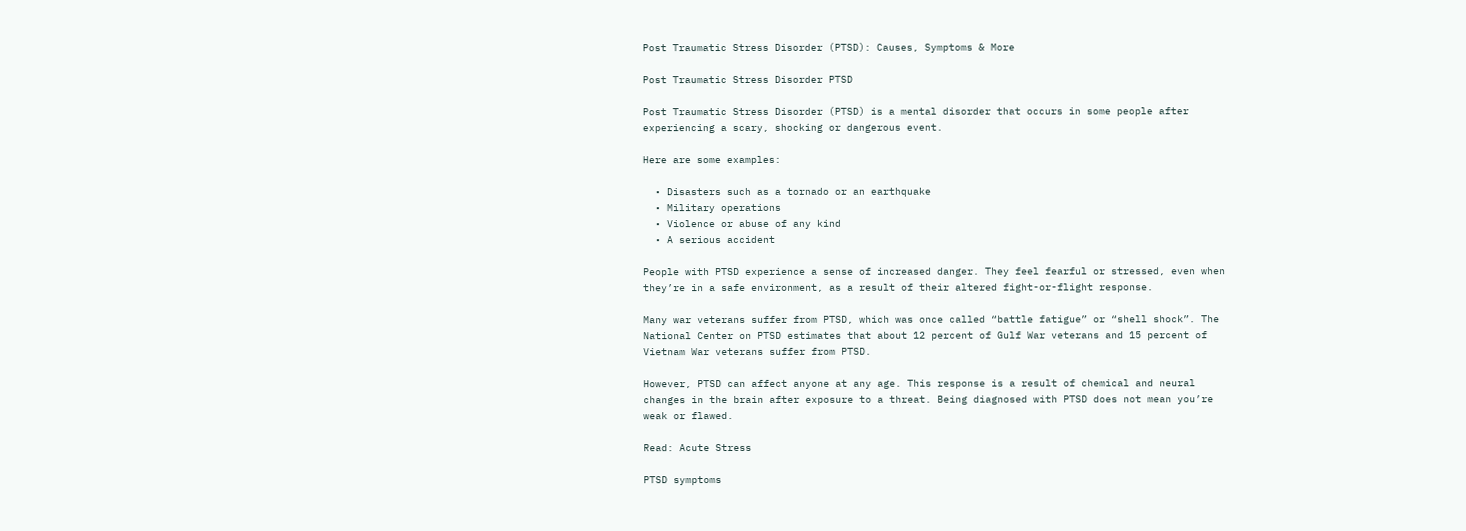Post Traumatic Stress Disorder (PTSD): Causes, Symptoms & More

Post Traumatic Stress Disorder PTSD

Post Traumatic Stress Disorder (PTSD) is a mental disorder that occurs in some people after experiencing a scary, shocking or dangerous event.

Here are some examples:

  • Disasters such as a tornado or an earthquake
  • Military operations
  • Violence or abuse of any kind
  • A serious accident

People with PTSD experience a sense of increased danger. They feel fearful or stressed, even when they’re in a safe environment, as a result of their altered fight-or-flight response.

Many war veterans suffer from PTSD, which was once called “battle fatigue” or “shell shock”. The National Center on PTSD estimates that about 12 percent of Gulf War veterans and 15 percent of Vietnam War veterans suffer from PTSD.

However, PTSD can affect anyone at any age. This response is a result of chemical and neural changes in the brain after exposure to a threat. Being diagnosed with PTSD does not mean you’re weak or flawed.

Read: Acute Stress

PTSD symptoms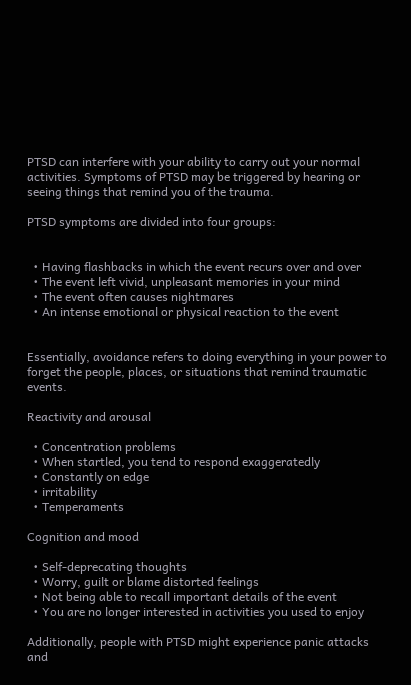PTSD can interfere with your ability to carry out your normal activities. Symptoms of PTSD may be triggered by hearing or seeing things that remind you of the trauma.

PTSD symptoms are divided into four groups:


  • Having flashbacks in which the event recurs over and over
  • The event left vivid, unpleasant memories in your mind
  • The event often causes nightmares
  • An intense emotional or physical reaction to the event


Essentially, avoidance refers to doing everything in your power to forget the people, places, or situations that remind traumatic events.

Reactivity and arousal

  • Concentration problems
  • When startled, you tend to respond exaggeratedly
  • Constantly on edge
  • irritability
  • Temperaments

Cognition and mood

  • Self-deprecating thoughts
  • Worry, guilt or blame distorted feelings
  • Not being able to recall important details of the event
  • You are no longer interested in activities you used to enjoy

Additionally, people with PTSD might experience panic attacks and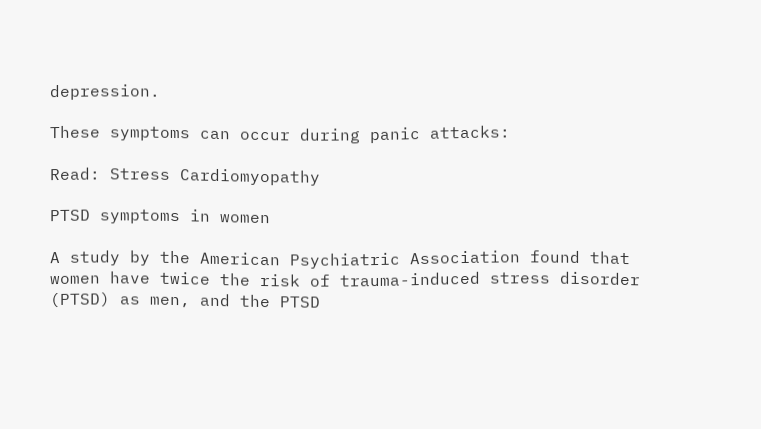depression.

These symptoms can occur during panic attacks:

Read: Stress Cardiomyopathy

PTSD symptoms in women

A study by the American Psychiatric Association found that women have twice the risk of trauma-induced stress disorder (PTSD) as men, and the PTSD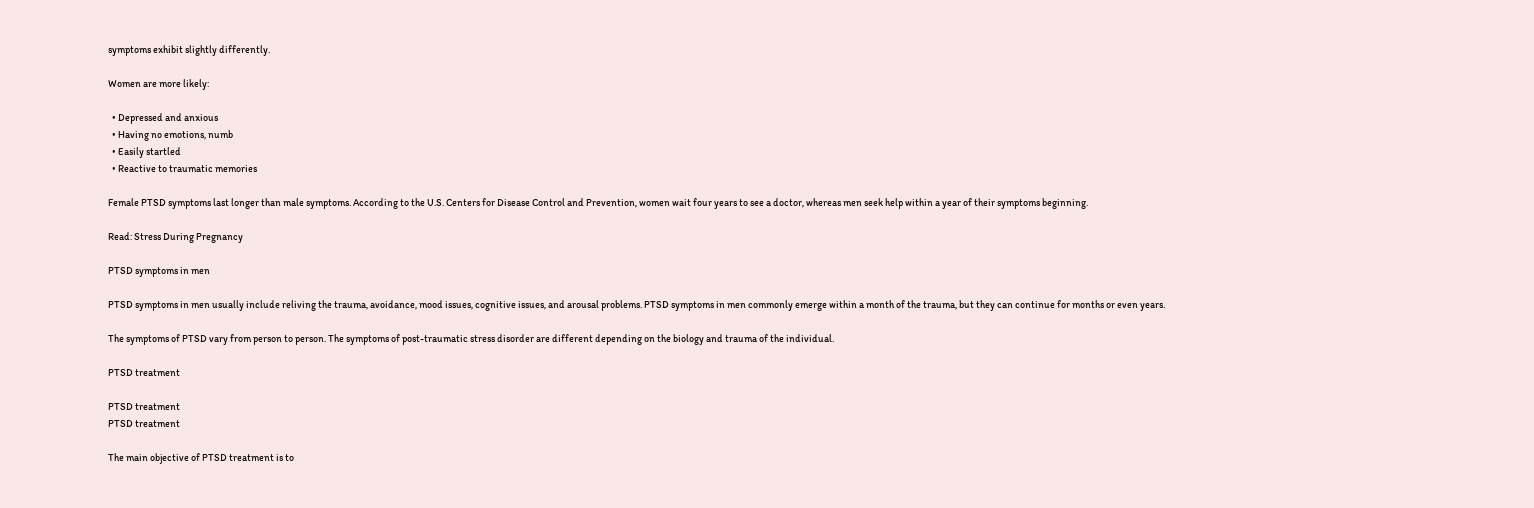symptoms exhibit slightly differently.

Women are more likely:

  • Depressed and anxious
  • Having no emotions, numb
  • Easily startled
  • Reactive to traumatic memories

Female PTSD symptoms last longer than male symptoms. According to the U.S. Centers for Disease Control and Prevention, women wait four years to see a doctor, whereas men seek help within a year of their symptoms beginning.

Read: Stress During Pregnancy

PTSD symptoms in men

PTSD symptoms in men usually include reliving the trauma, avoidance, mood issues, cognitive issues, and arousal problems. PTSD symptoms in men commonly emerge within a month of the trauma, but they can continue for months or even years.

The symptoms of PTSD vary from person to person. The symptoms of post-traumatic stress disorder are different depending on the biology and trauma of the individual.

PTSD treatment

PTSD treatment
PTSD treatment

The main objective of PTSD treatment is to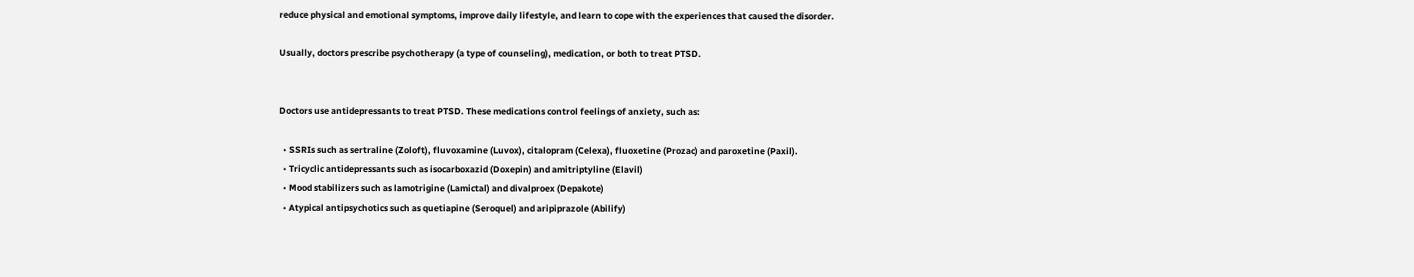reduce physical and emotional symptoms, improve daily lifestyle, and learn to cope with the experiences that caused the disorder.

Usually, doctors prescribe psychotherapy (a type of counseling), medication, or both to treat PTSD.


Doctors use antidepressants to treat PTSD. These medications control feelings of anxiety, such as:

  • SSRIs such as sertraline (Zoloft), fluvoxamine (Luvox), citalopram (Celexa), fluoxetine (Prozac) and paroxetine (Paxil).
  • Tricyclic antidepressants such as isocarboxazid (Doxepin) and amitriptyline (Elavil)
  • Mood stabilizers such as lamotrigine (Lamictal) and divalproex (Depakote)
  • Atypical antipsychotics such as quetiapine (Seroquel) and aripiprazole (Abilify)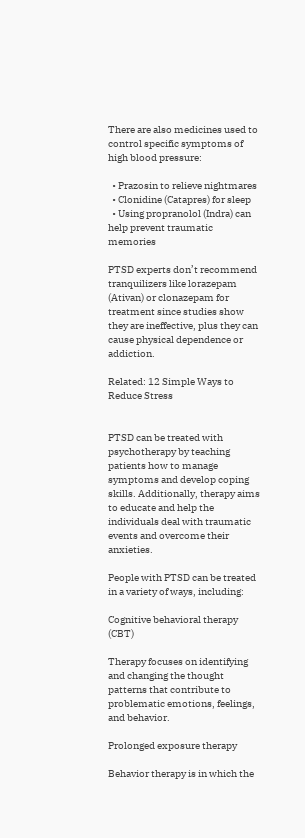There are also medicines used to control specific symptoms of high blood pressure:

  • Prazosin to relieve nightmares
  • Clonidine (Catapres) for sleep
  • Using propranolol (Indra) can help prevent traumatic memories

PTSD experts don’t recommend tranquilizers like lorazepam (Ativan) or clonazepam for treatment since studies show they are ineffective, plus they can cause physical dependence or addiction.

Related: 12 Simple Ways to Reduce Stress


PTSD can be treated with psychotherapy by teaching patients how to manage symptoms and develop coping skills. Additionally, therapy aims to educate and help the individuals deal with traumatic events and overcome their anxieties.

People with PTSD can be treated in a variety of ways, including:

Cognitive behavioral therapy (CBT)

Therapy focuses on identifying and changing the thought patterns that contribute to problematic emotions, feelings, and behavior.

Prolonged exposure therapy

Behavior therapy is in which the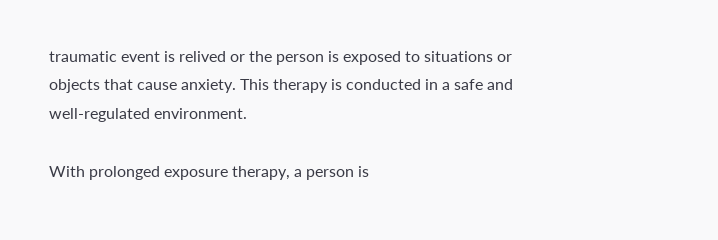traumatic event is relived or the person is exposed to situations or objects that cause anxiety. This therapy is conducted in a safe and well-regulated environment.

With prolonged exposure therapy, a person is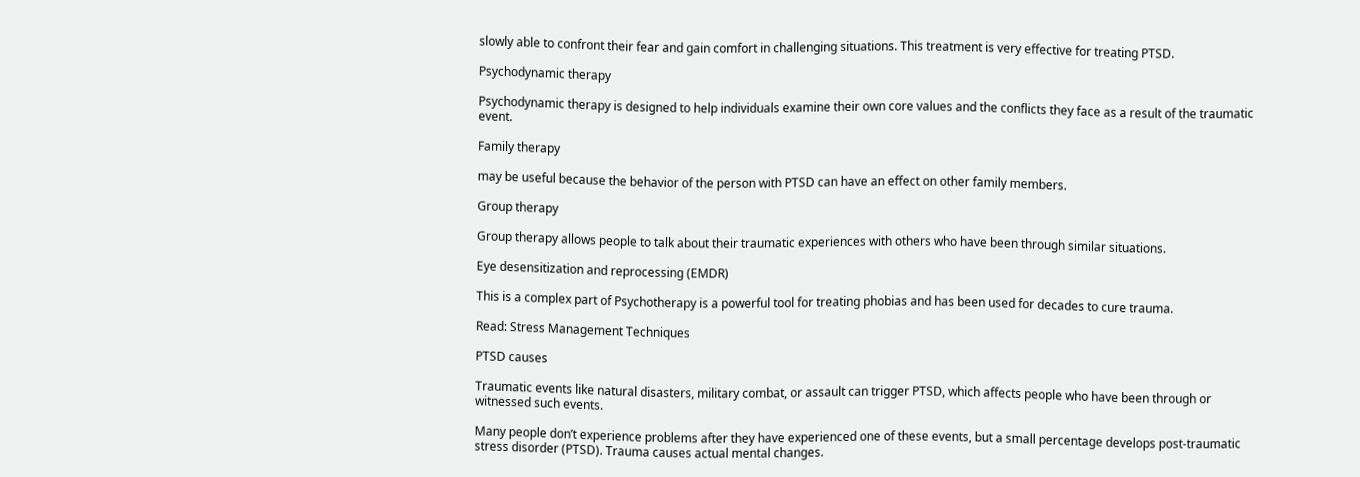slowly able to confront their fear and gain comfort in challenging situations. This treatment is very effective for treating PTSD.

Psychodynamic therapy

Psychodynamic therapy is designed to help individuals examine their own core values and the conflicts they face as a result of the traumatic event.

Family therapy

may be useful because the behavior of the person with PTSD can have an effect on other family members.

Group therapy

Group therapy allows people to talk about their traumatic experiences with others who have been through similar situations.

Eye desensitization and reprocessing (EMDR)

This is a complex part of Psychotherapy is a powerful tool for treating phobias and has been used for decades to cure trauma.

Read: Stress Management Techniques

PTSD causes

Traumatic events like natural disasters, military combat, or assault can trigger PTSD, which affects people who have been through or witnessed such events.

Many people don’t experience problems after they have experienced one of these events, but a small percentage develops post-traumatic stress disorder (PTSD). Trauma causes actual mental changes.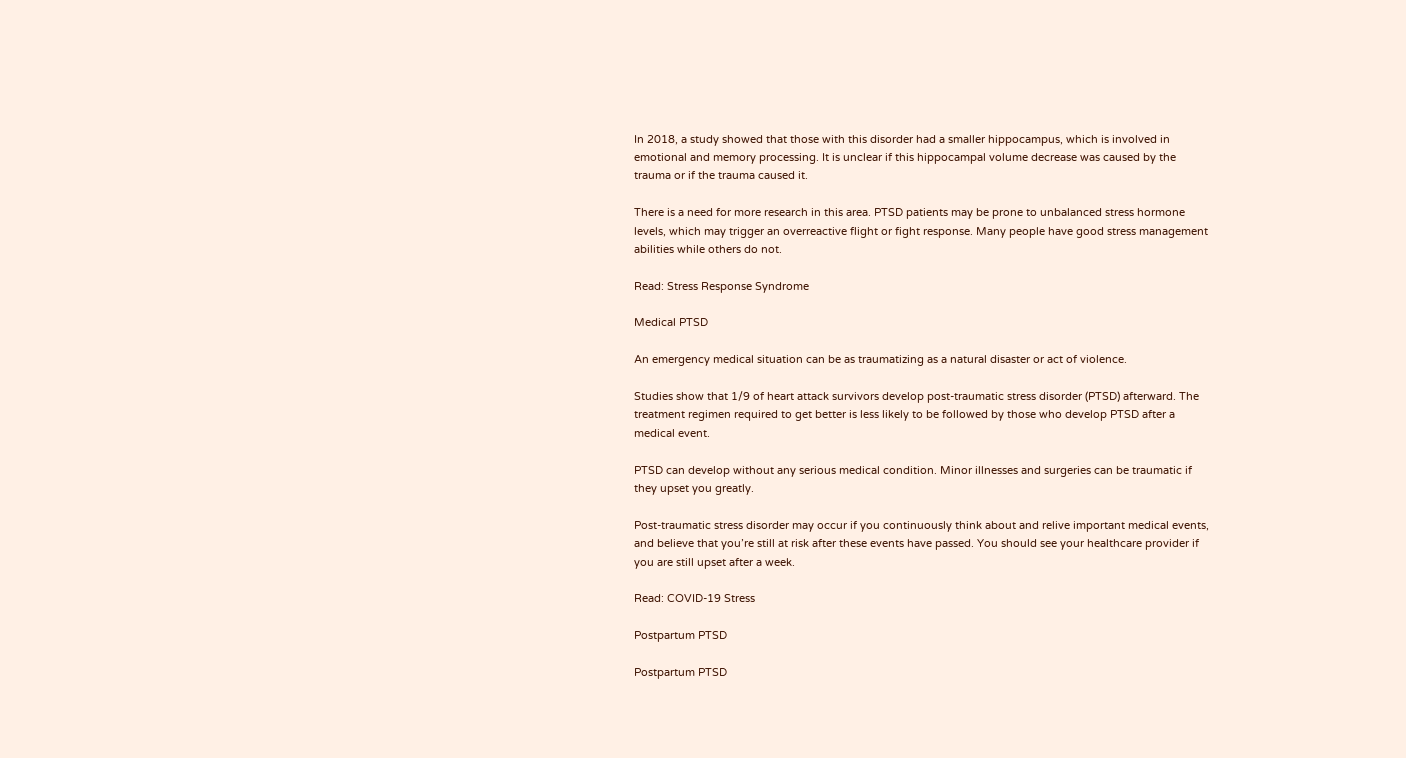In 2018, a study showed that those with this disorder had a smaller hippocampus, which is involved in emotional and memory processing. It is unclear if this hippocampal volume decrease was caused by the trauma or if the trauma caused it.

There is a need for more research in this area. PTSD patients may be prone to unbalanced stress hormone levels, which may trigger an overreactive flight or fight response. Many people have good stress management abilities while others do not.

Read: Stress Response Syndrome

Medical PTSD

An emergency medical situation can be as traumatizing as a natural disaster or act of violence.

Studies show that 1/9 of heart attack survivors develop post-traumatic stress disorder (PTSD) afterward. The treatment regimen required to get better is less likely to be followed by those who develop PTSD after a medical event.

PTSD can develop without any serious medical condition. Minor illnesses and surgeries can be traumatic if they upset you greatly.

Post-traumatic stress disorder may occur if you continuously think about and relive important medical events, and believe that you’re still at risk after these events have passed. You should see your healthcare provider if you are still upset after a week.

Read: COVID-19 Stress

Postpartum PTSD

Postpartum PTSD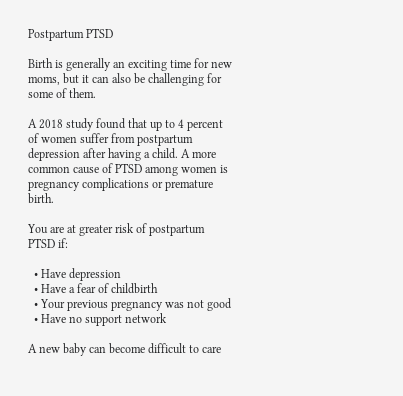Postpartum PTSD

Birth is generally an exciting time for new moms, but it can also be challenging for some of them.

A 2018 study found that up to 4 percent of women suffer from postpartum depression after having a child. A more common cause of PTSD among women is pregnancy complications or premature birth.

You are at greater risk of postpartum PTSD if:

  • Have depression
  • Have a fear of childbirth
  • Your previous pregnancy was not good
  • Have no support network

A new baby can become difficult to care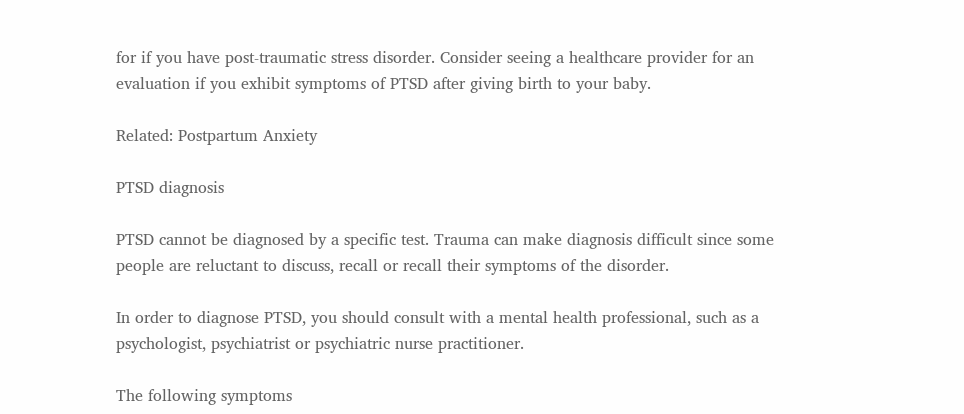for if you have post-traumatic stress disorder. Consider seeing a healthcare provider for an evaluation if you exhibit symptoms of PTSD after giving birth to your baby.

Related: Postpartum Anxiety

PTSD diagnosis

PTSD cannot be diagnosed by a specific test. Trauma can make diagnosis difficult since some people are reluctant to discuss, recall or recall their symptoms of the disorder.

In order to diagnose PTSD, you should consult with a mental health professional, such as a psychologist, psychiatrist or psychiatric nurse practitioner.

The following symptoms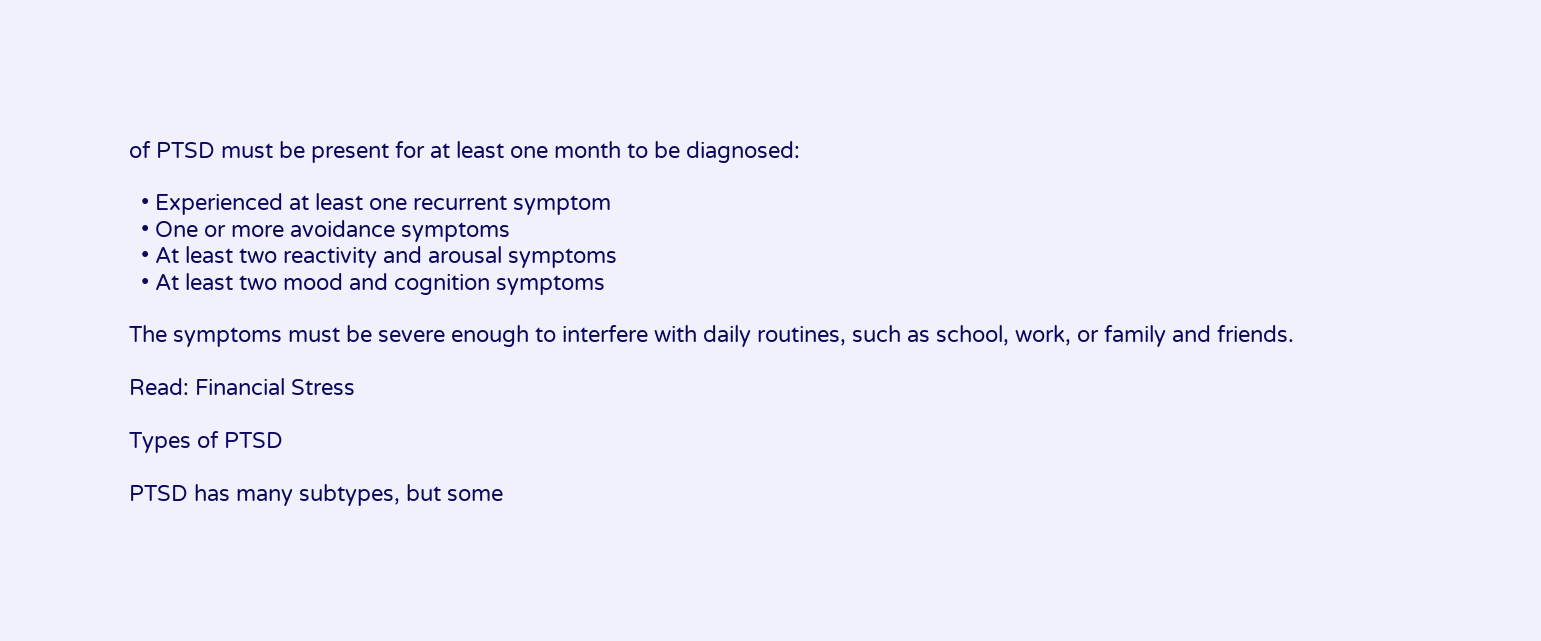of PTSD must be present for at least one month to be diagnosed:

  • Experienced at least one recurrent symptom
  • One or more avoidance symptoms
  • At least two reactivity and arousal symptoms
  • At least two mood and cognition symptoms

The symptoms must be severe enough to interfere with daily routines, such as school, work, or family and friends.

Read: Financial Stress

Types of PTSD

PTSD has many subtypes, but some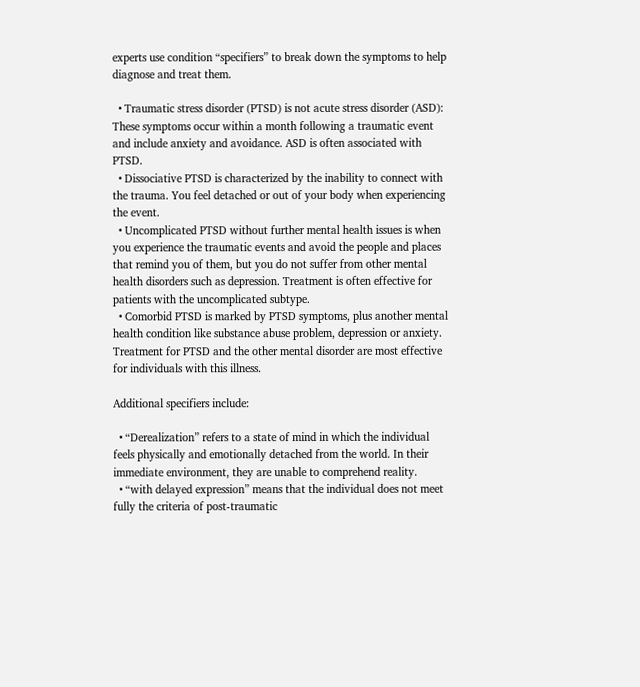experts use condition “specifiers” to break down the symptoms to help diagnose and treat them.

  • Traumatic stress disorder (PTSD) is not acute stress disorder (ASD): These symptoms occur within a month following a traumatic event and include anxiety and avoidance. ASD is often associated with PTSD.
  • Dissociative PTSD is characterized by the inability to connect with the trauma. You feel detached or out of your body when experiencing the event.
  • Uncomplicated PTSD without further mental health issues is when you experience the traumatic events and avoid the people and places that remind you of them, but you do not suffer from other mental health disorders such as depression. Treatment is often effective for patients with the uncomplicated subtype.
  • Comorbid PTSD is marked by PTSD symptoms, plus another mental health condition like substance abuse problem, depression or anxiety. Treatment for PTSD and the other mental disorder are most effective for individuals with this illness.

Additional specifiers include:

  • “Derealization” refers to a state of mind in which the individual feels physically and emotionally detached from the world. In their immediate environment, they are unable to comprehend reality.
  • “with delayed expression” means that the individual does not meet fully the criteria of post-traumatic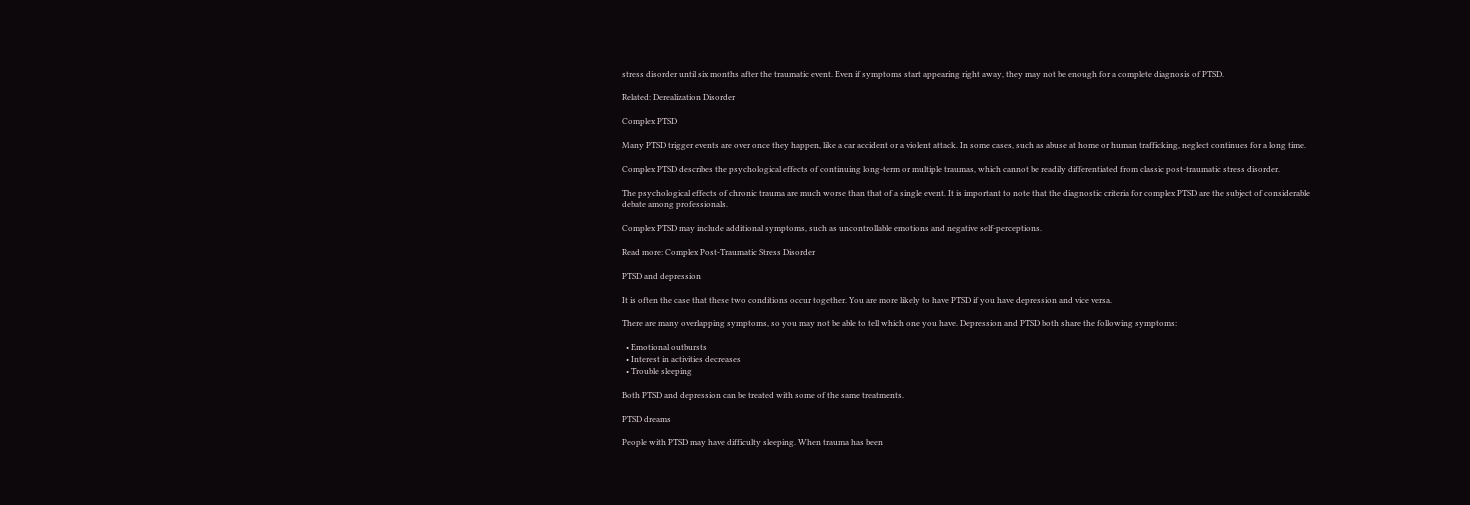stress disorder until six months after the traumatic event. Even if symptoms start appearing right away, they may not be enough for a complete diagnosis of PTSD.

Related: Derealization Disorder

Complex PTSD

Many PTSD trigger events are over once they happen, like a car accident or a violent attack. In some cases, such as abuse at home or human trafficking, neglect continues for a long time.

Complex PTSD describes the psychological effects of continuing long-term or multiple traumas, which cannot be readily differentiated from classic post-traumatic stress disorder.

The psychological effects of chronic trauma are much worse than that of a single event. It is important to note that the diagnostic criteria for complex PTSD are the subject of considerable debate among professionals.

Complex PTSD may include additional symptoms, such as uncontrollable emotions and negative self-perceptions.

Read more: Complex Post-Traumatic Stress Disorder

PTSD and depression

It is often the case that these two conditions occur together. You are more likely to have PTSD if you have depression and vice versa.

There are many overlapping symptoms, so you may not be able to tell which one you have. Depression and PTSD both share the following symptoms:

  • Emotional outbursts
  • Interest in activities decreases
  • Trouble sleeping

Both PTSD and depression can be treated with some of the same treatments.

PTSD dreams

People with PTSD may have difficulty sleeping. When trauma has been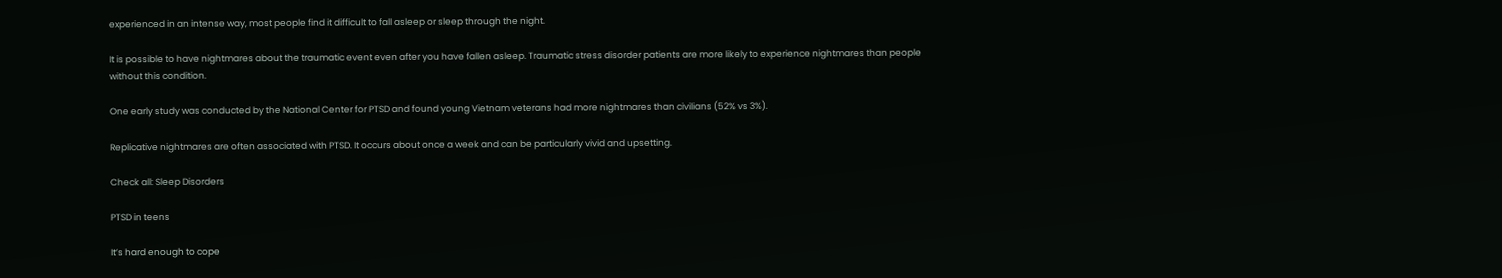experienced in an intense way, most people find it difficult to fall asleep or sleep through the night.

It is possible to have nightmares about the traumatic event even after you have fallen asleep. Traumatic stress disorder patients are more likely to experience nightmares than people without this condition.

One early study was conducted by the National Center for PTSD and found young Vietnam veterans had more nightmares than civilians (52% vs 3%).

Replicative nightmares are often associated with PTSD. It occurs about once a week and can be particularly vivid and upsetting.

Check all: Sleep Disorders

PTSD in teens

It’s hard enough to cope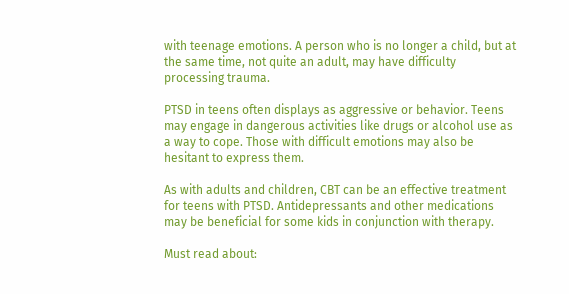with teenage emotions. A person who is no longer a child, but at the same time, not quite an adult, may have difficulty processing trauma.

PTSD in teens often displays as aggressive or behavior. Teens may engage in dangerous activities like drugs or alcohol use as a way to cope. Those with difficult emotions may also be hesitant to express them.

As with adults and children, CBT can be an effective treatment for teens with PTSD. Antidepressants and other medications may be beneficial for some kids in conjunction with therapy.

Must read about: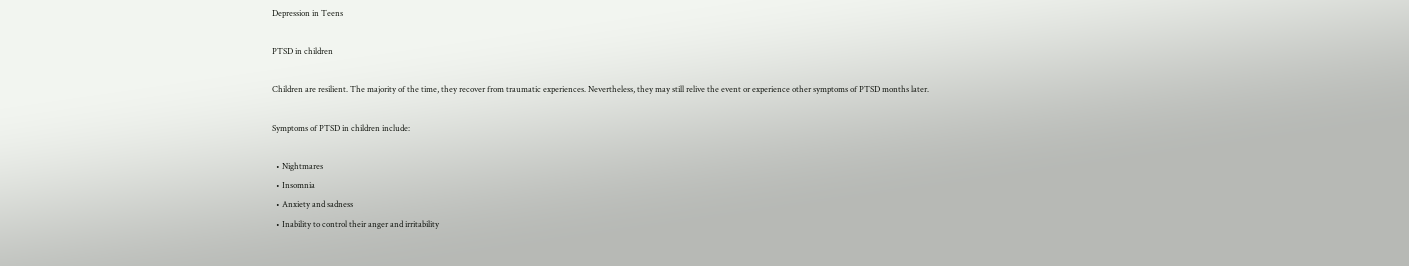Depression in Teens

PTSD in children

Children are resilient. The majority of the time, they recover from traumatic experiences. Nevertheless, they may still relive the event or experience other symptoms of PTSD months later.

Symptoms of PTSD in children include:

  • Nightmares
  • Insomnia
  • Anxiety and sadness
  • Inability to control their anger and irritability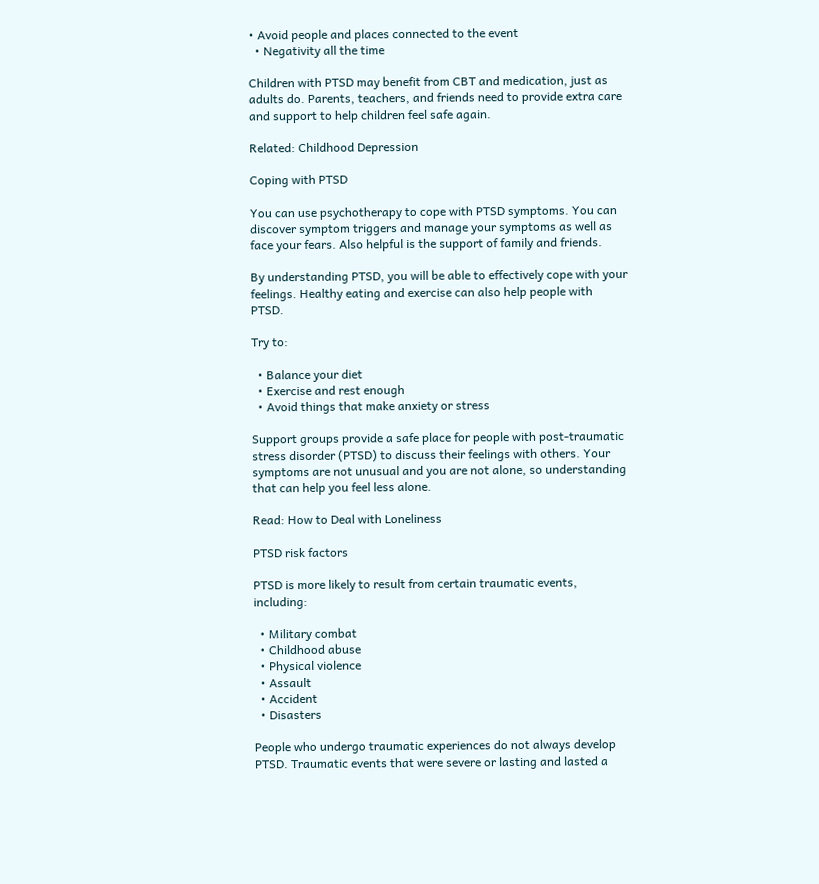• Avoid people and places connected to the event
  • Negativity all the time

Children with PTSD may benefit from CBT and medication, just as adults do. Parents, teachers, and friends need to provide extra care and support to help children feel safe again.

Related: Childhood Depression

Coping with PTSD

You can use psychotherapy to cope with PTSD symptoms. You can discover symptom triggers and manage your symptoms as well as face your fears. Also helpful is the support of family and friends.

By understanding PTSD, you will be able to effectively cope with your feelings. Healthy eating and exercise can also help people with PTSD.

Try to:

  • Balance your diet
  • Exercise and rest enough
  • Avoid things that make anxiety or stress

Support groups provide a safe place for people with post-traumatic stress disorder (PTSD) to discuss their feelings with others. Your symptoms are not unusual and you are not alone, so understanding that can help you feel less alone.

Read: How to Deal with Loneliness

PTSD risk factors

PTSD is more likely to result from certain traumatic events, including:

  • Military combat
  • Childhood abuse
  • Physical violence
  • Assault
  • Accident
  • Disasters

People who undergo traumatic experiences do not always develop PTSD. Traumatic events that were severe or lasting and lasted a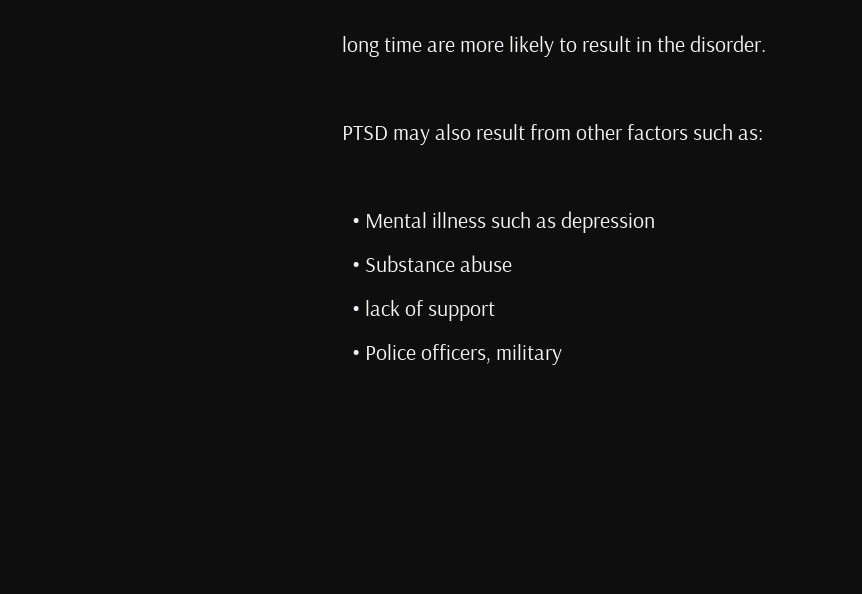long time are more likely to result in the disorder.

PTSD may also result from other factors such as:

  • Mental illness such as depression
  • Substance abuse
  • lack of support
  • Police officers, military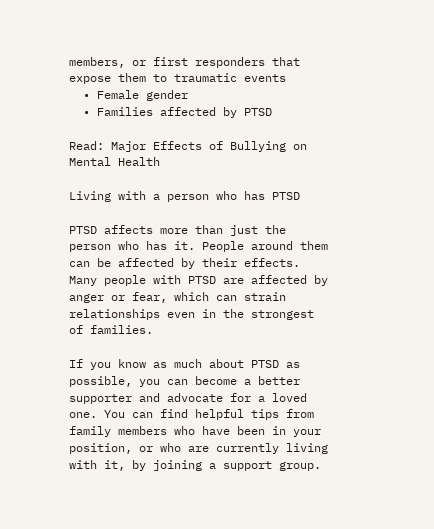members, or first responders that expose them to traumatic events
  • Female gender
  • Families affected by PTSD

Read: Major Effects of Bullying on Mental Health

Living with a person who has PTSD

PTSD affects more than just the person who has it. People around them can be affected by their effects. Many people with PTSD are affected by anger or fear, which can strain relationships even in the strongest of families.

If you know as much about PTSD as possible, you can become a better supporter and advocate for a loved one. You can find helpful tips from family members who have been in your position, or who are currently living with it, by joining a support group.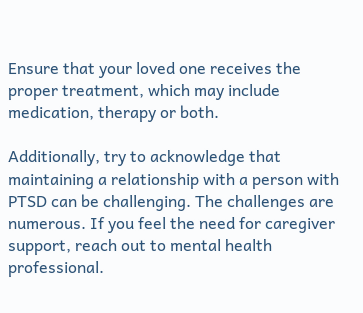Ensure that your loved one receives the proper treatment, which may include medication, therapy or both.

Additionally, try to acknowledge that maintaining a relationship with a person with PTSD can be challenging. The challenges are numerous. If you feel the need for caregiver support, reach out to mental health professional.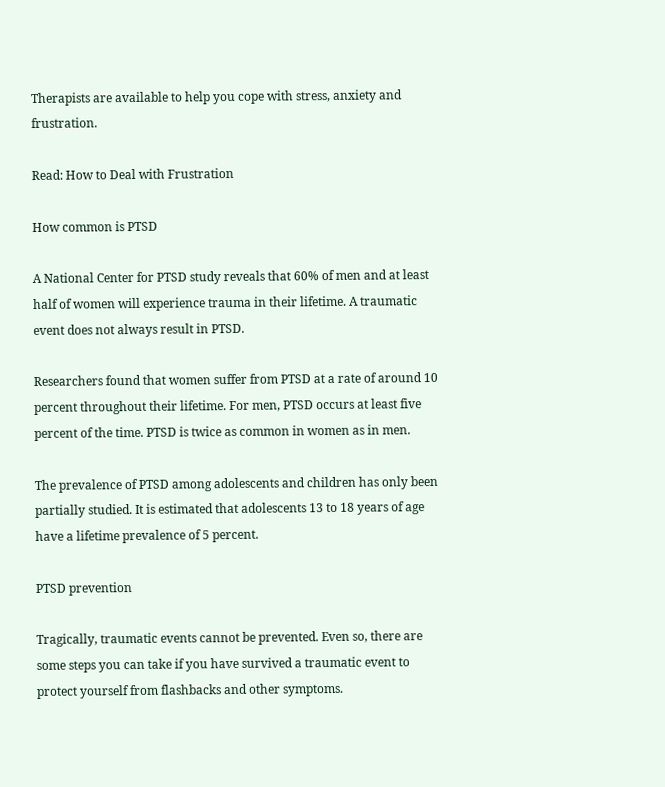Therapists are available to help you cope with stress, anxiety and frustration.

Read: How to Deal with Frustration

How common is PTSD

A National Center for PTSD study reveals that 60% of men and at least half of women will experience trauma in their lifetime. A traumatic event does not always result in PTSD.

Researchers found that women suffer from PTSD at a rate of around 10 percent throughout their lifetime. For men, PTSD occurs at least five percent of the time. PTSD is twice as common in women as in men.

The prevalence of PTSD among adolescents and children has only been partially studied. It is estimated that adolescents 13 to 18 years of age have a lifetime prevalence of 5 percent.

PTSD prevention

Tragically, traumatic events cannot be prevented. Even so, there are some steps you can take if you have survived a traumatic event to protect yourself from flashbacks and other symptoms.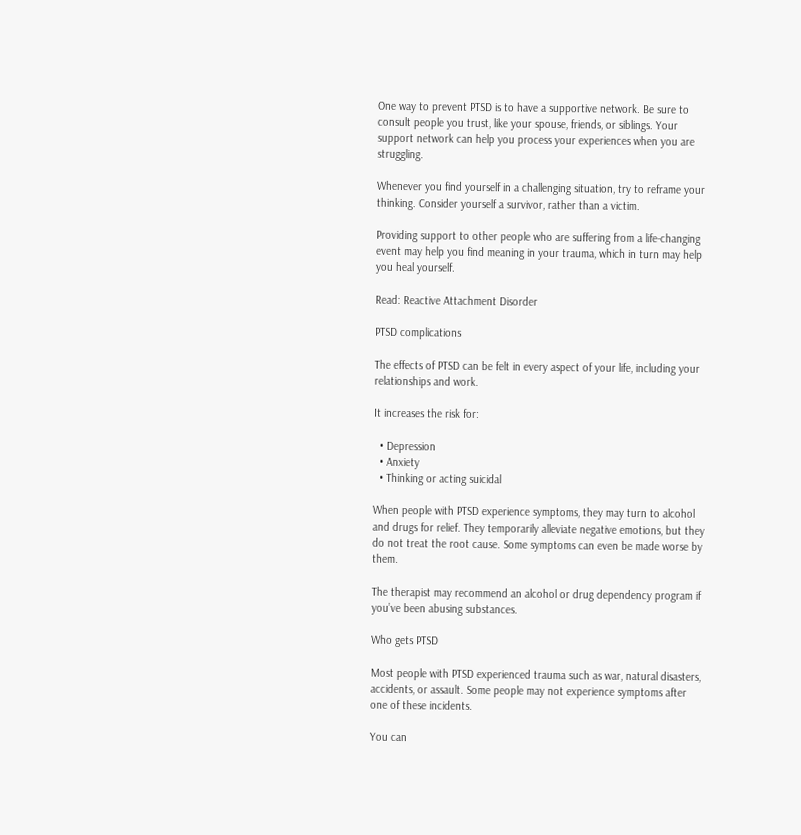One way to prevent PTSD is to have a supportive network. Be sure to consult people you trust, like your spouse, friends, or siblings. Your support network can help you process your experiences when you are struggling.

Whenever you find yourself in a challenging situation, try to reframe your thinking. Consider yourself a survivor, rather than a victim.

Providing support to other people who are suffering from a life-changing event may help you find meaning in your trauma, which in turn may help you heal yourself.

Read: Reactive Attachment Disorder

PTSD complications

The effects of PTSD can be felt in every aspect of your life, including your relationships and work.

It increases the risk for:

  • Depression
  • Anxiety
  • Thinking or acting suicidal

When people with PTSD experience symptoms, they may turn to alcohol and drugs for relief. They temporarily alleviate negative emotions, but they do not treat the root cause. Some symptoms can even be made worse by them.

The therapist may recommend an alcohol or drug dependency program if you’ve been abusing substances.

Who gets PTSD

Most people with PTSD experienced trauma such as war, natural disasters, accidents, or assault. Some people may not experience symptoms after one of these incidents.

You can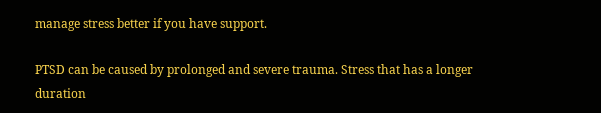manage stress better if you have support.

PTSD can be caused by prolonged and severe trauma. Stress that has a longer duration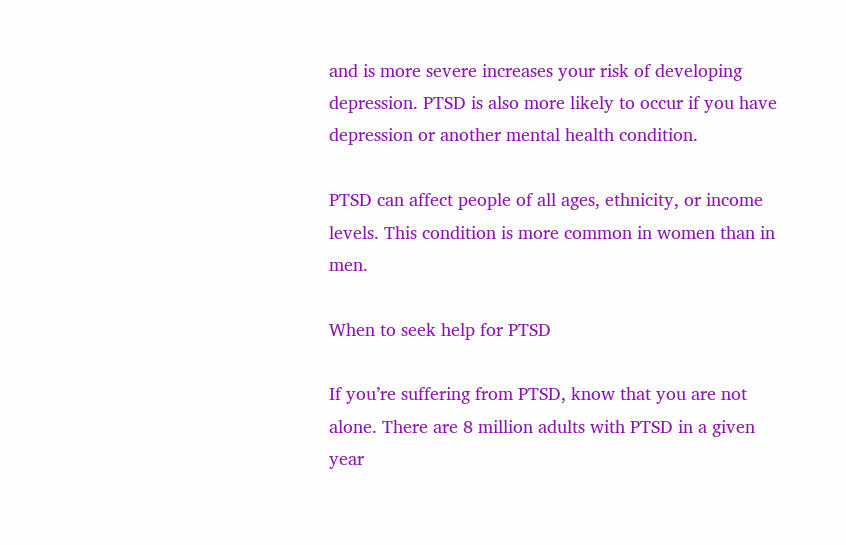and is more severe increases your risk of developing depression. PTSD is also more likely to occur if you have depression or another mental health condition.

PTSD can affect people of all ages, ethnicity, or income levels. This condition is more common in women than in men.

When to seek help for PTSD

If you’re suffering from PTSD, know that you are not alone. There are 8 million adults with PTSD in a given year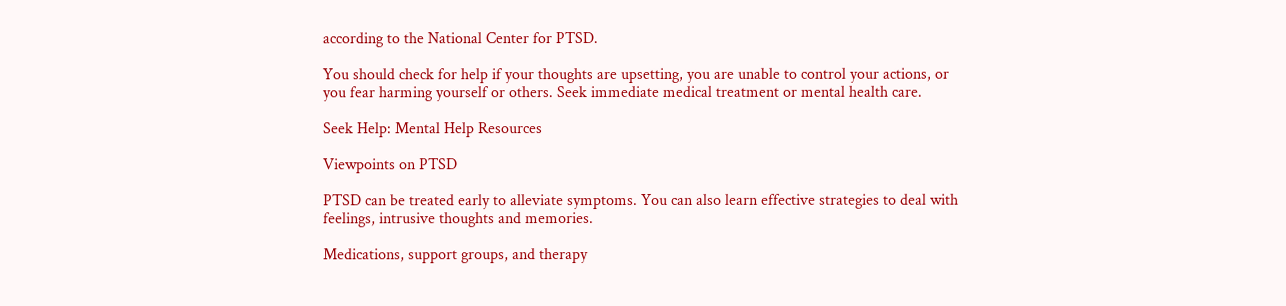according to the National Center for PTSD.

You should check for help if your thoughts are upsetting, you are unable to control your actions, or you fear harming yourself or others. Seek immediate medical treatment or mental health care.

Seek Help: Mental Help Resources

Viewpoints on PTSD

PTSD can be treated early to alleviate symptoms. You can also learn effective strategies to deal with feelings, intrusive thoughts and memories.

Medications, support groups, and therapy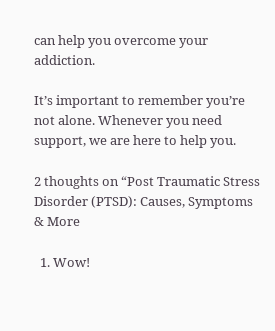can help you overcome your addiction.

It’s important to remember you’re not alone. Whenever you need support, we are here to help you.

2 thoughts on “Post Traumatic Stress Disorder (PTSD): Causes, Symptoms & More

  1. Wow!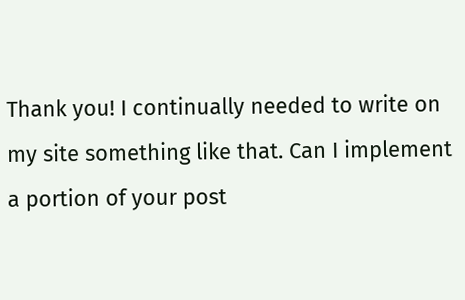Thank you! I continually needed to write on my site something like that. Can I implement a portion of your post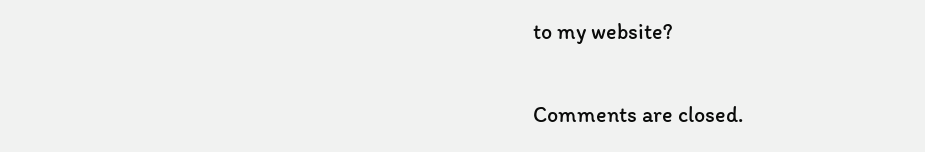to my website?

Comments are closed.